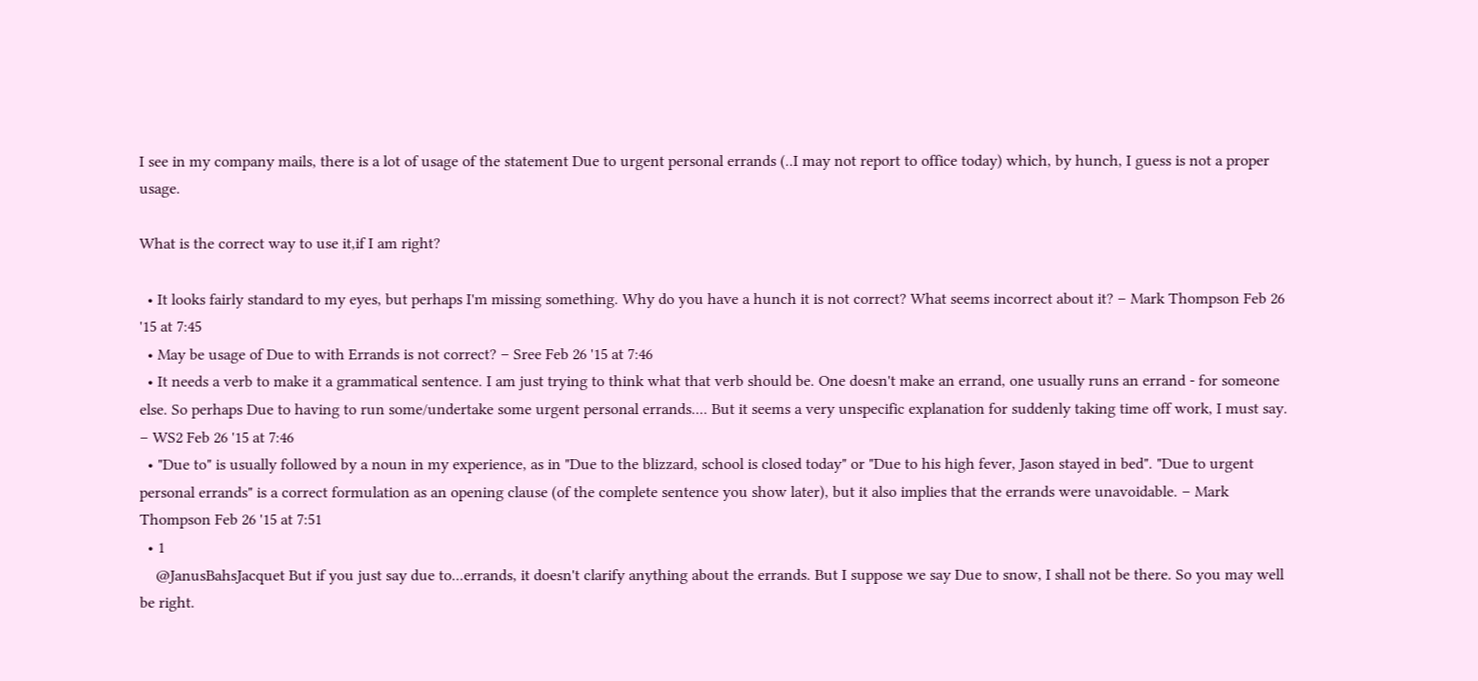I see in my company mails, there is a lot of usage of the statement Due to urgent personal errands (..I may not report to office today) which, by hunch, I guess is not a proper usage.

What is the correct way to use it,if I am right?

  • It looks fairly standard to my eyes, but perhaps I'm missing something. Why do you have a hunch it is not correct? What seems incorrect about it? – Mark Thompson Feb 26 '15 at 7:45
  • May be usage of Due to with Errands is not correct? – Sree Feb 26 '15 at 7:46
  • It needs a verb to make it a grammatical sentence. I am just trying to think what that verb should be. One doesn't make an errand, one usually runs an errand - for someone else. So perhaps Due to having to run some/undertake some urgent personal errands.... But it seems a very unspecific explanation for suddenly taking time off work, I must say. – WS2 Feb 26 '15 at 7:46
  • "Due to" is usually followed by a noun in my experience, as in "Due to the blizzard, school is closed today" or "Due to his high fever, Jason stayed in bed". "Due to urgent personal errands" is a correct formulation as an opening clause (of the complete sentence you show later), but it also implies that the errands were unavoidable. – Mark Thompson Feb 26 '15 at 7:51
  • 1
    @JanusBahsJacquet But if you just say due to...errands, it doesn't clarify anything about the errands. But I suppose we say Due to snow, I shall not be there. So you may well be right.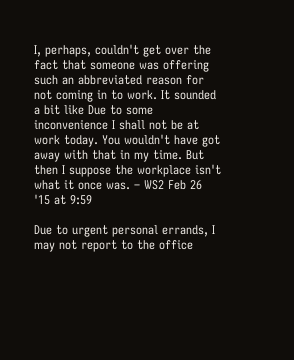I, perhaps, couldn't get over the fact that someone was offering such an abbreviated reason for not coming in to work. It sounded a bit like Due to some inconvenience I shall not be at work today. You wouldn't have got away with that in my time. But then I suppose the workplace isn't what it once was. – WS2 Feb 26 '15 at 9:59

Due to urgent personal errands, I may not report to the office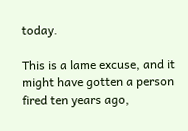today.

This is a lame excuse, and it might have gotten a person fired ten years ago,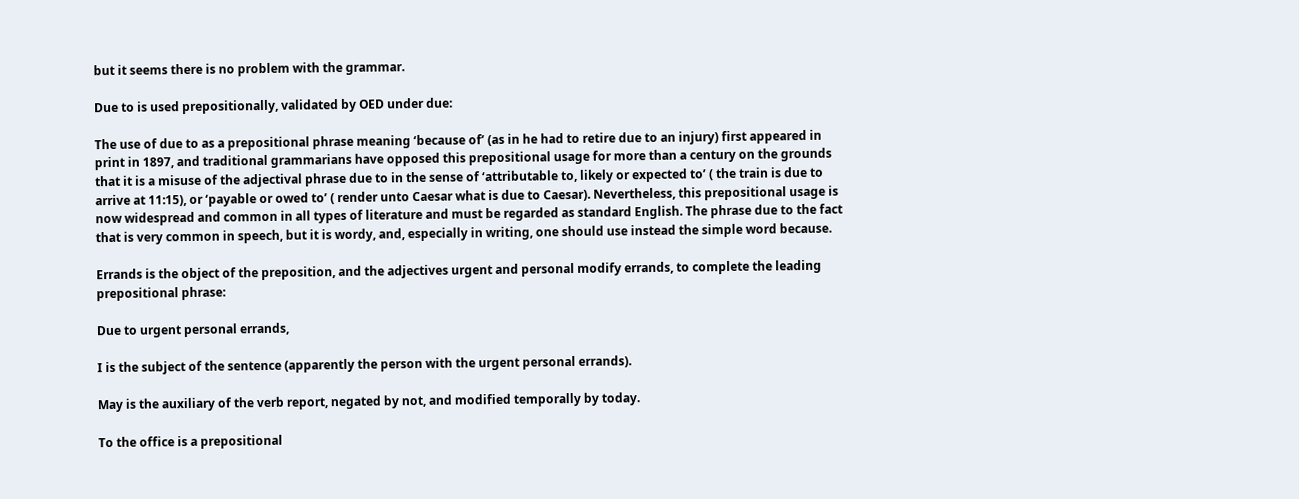but it seems there is no problem with the grammar.

Due to is used prepositionally, validated by OED under due:

The use of due to as a prepositional phrase meaning ‘because of’ (as in he had to retire due to an injury) first appeared in print in 1897, and traditional grammarians have opposed this prepositional usage for more than a century on the grounds that it is a misuse of the adjectival phrase due to in the sense of ‘attributable to, likely or expected to’ ( the train is due to arrive at 11:15), or ‘payable or owed to’ ( render unto Caesar what is due to Caesar). Nevertheless, this prepositional usage is now widespread and common in all types of literature and must be regarded as standard English. The phrase due to the fact that is very common in speech, but it is wordy, and, especially in writing, one should use instead the simple word because.

Errands is the object of the preposition, and the adjectives urgent and personal modify errands, to complete the leading prepositional phrase:

Due to urgent personal errands,

I is the subject of the sentence (apparently the person with the urgent personal errands).

May is the auxiliary of the verb report, negated by not, and modified temporally by today.

To the office is a prepositional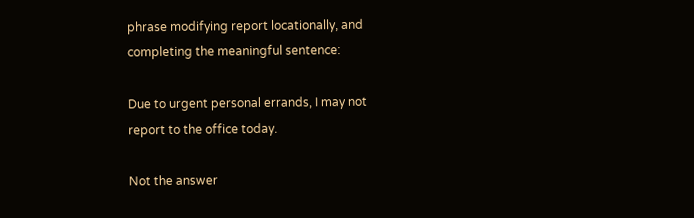phrase modifying report locationally, and completing the meaningful sentence:

Due to urgent personal errands, I may not report to the office today.

Not the answer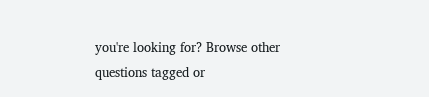you're looking for? Browse other questions tagged or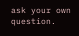ask your own question.